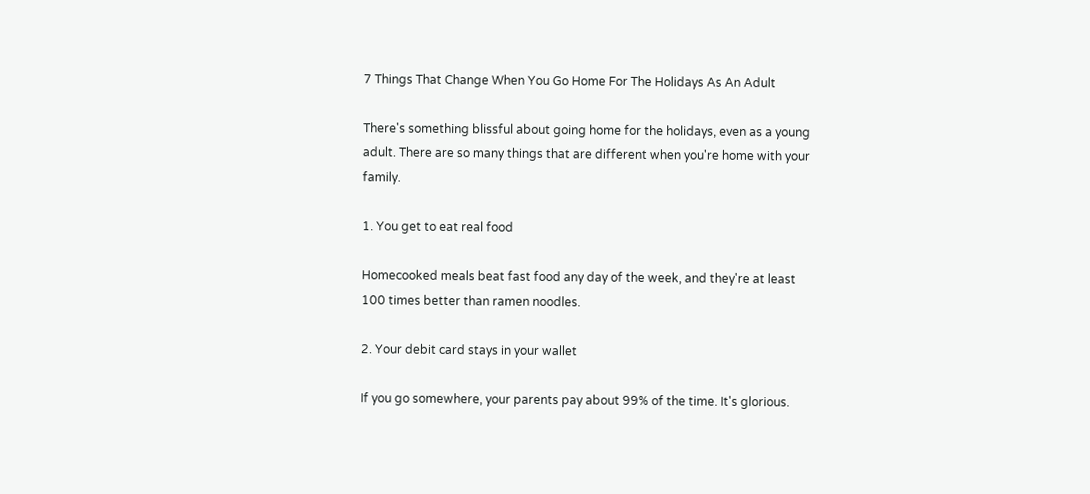7 Things That Change When You Go Home For The Holidays As An Adult

There's something blissful about going home for the holidays, even as a young adult. There are so many things that are different when you're home with your family.

1. You get to eat real food

Homecooked meals beat fast food any day of the week, and they're at least 100 times better than ramen noodles.

2. Your debit card stays in your wallet

If you go somewhere, your parents pay about 99% of the time. It's glorious.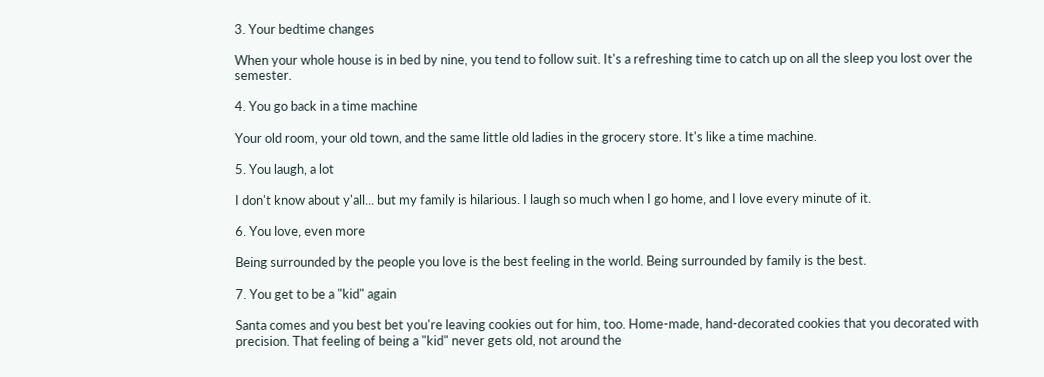3. Your bedtime changes

When your whole house is in bed by nine, you tend to follow suit. It's a refreshing time to catch up on all the sleep you lost over the semester.

4. You go back in a time machine

Your old room, your old town, and the same little old ladies in the grocery store. It's like a time machine.

5. You laugh, a lot

I don't know about y'all... but my family is hilarious. I laugh so much when I go home, and I love every minute of it.

6. You love, even more

Being surrounded by the people you love is the best feeling in the world. Being surrounded by family is the best.

7. You get to be a "kid" again

Santa comes and you best bet you're leaving cookies out for him, too. Home-made, hand-decorated cookies that you decorated with precision. That feeling of being a "kid" never gets old, not around the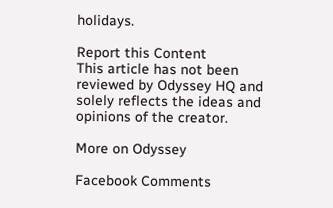holidays.

Report this Content
This article has not been reviewed by Odyssey HQ and solely reflects the ideas and opinions of the creator.

More on Odyssey

Facebook Comments